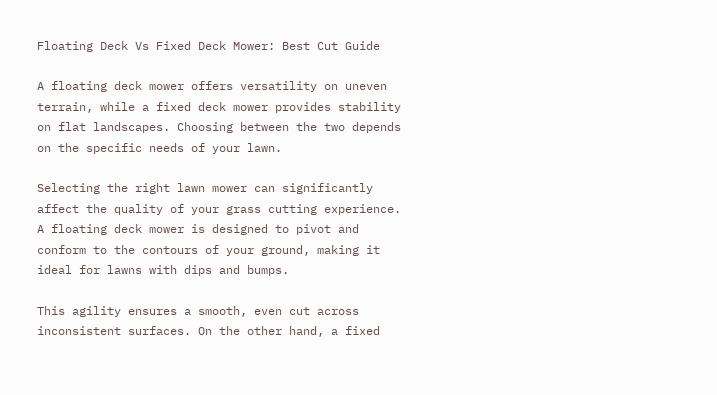Floating Deck Vs Fixed Deck Mower: Best Cut Guide

A floating deck mower offers versatility on uneven terrain, while a fixed deck mower provides stability on flat landscapes. Choosing between the two depends on the specific needs of your lawn.

Selecting the right lawn mower can significantly affect the quality of your grass cutting experience. A floating deck mower is designed to pivot and conform to the contours of your ground, making it ideal for lawns with dips and bumps.

This agility ensures a smooth, even cut across inconsistent surfaces. On the other hand, a fixed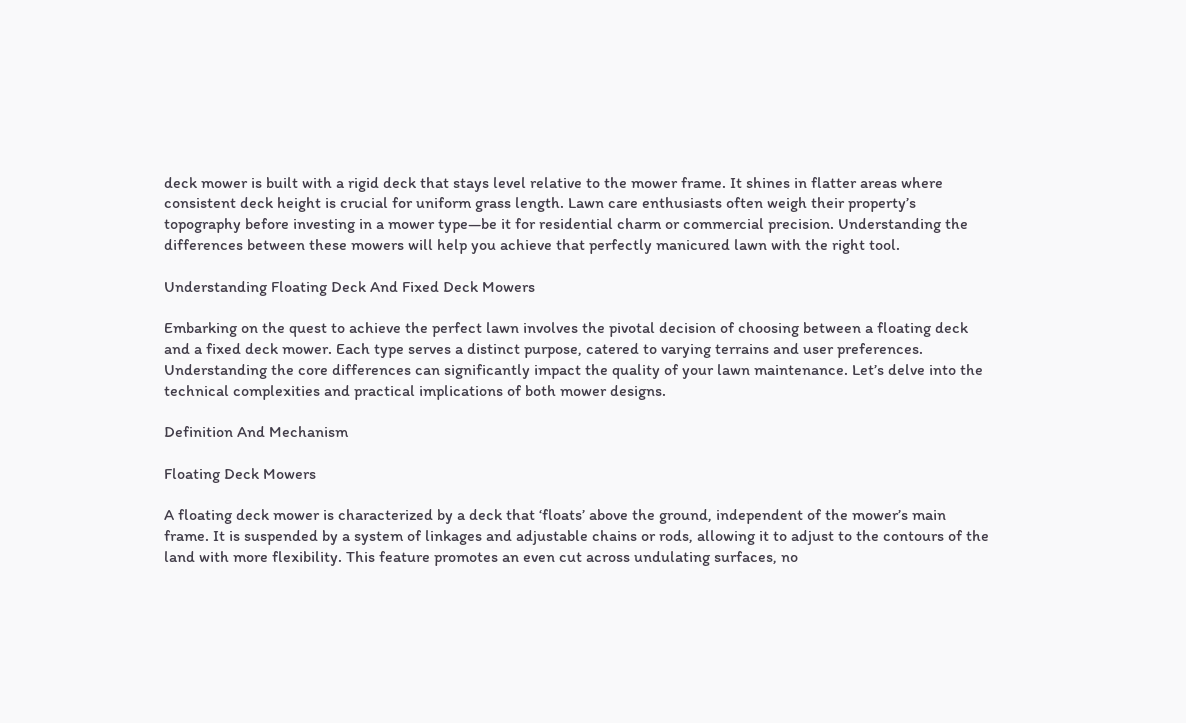deck mower is built with a rigid deck that stays level relative to the mower frame. It shines in flatter areas where consistent deck height is crucial for uniform grass length. Lawn care enthusiasts often weigh their property’s topography before investing in a mower type—be it for residential charm or commercial precision. Understanding the differences between these mowers will help you achieve that perfectly manicured lawn with the right tool.

Understanding Floating Deck And Fixed Deck Mowers

Embarking on the quest to achieve the perfect lawn involves the pivotal decision of choosing between a floating deck and a fixed deck mower. Each type serves a distinct purpose, catered to varying terrains and user preferences. Understanding the core differences can significantly impact the quality of your lawn maintenance. Let’s delve into the technical complexities and practical implications of both mower designs.

Definition And Mechanism

Floating Deck Mowers

A floating deck mower is characterized by a deck that ‘floats’ above the ground, independent of the mower’s main frame. It is suspended by a system of linkages and adjustable chains or rods, allowing it to adjust to the contours of the land with more flexibility. This feature promotes an even cut across undulating surfaces, no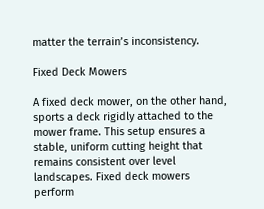matter the terrain’s inconsistency.

Fixed Deck Mowers

A fixed deck mower, on the other hand, sports a deck rigidly attached to the mower frame. This setup ensures a stable, uniform cutting height that remains consistent over level landscapes. Fixed deck mowers perform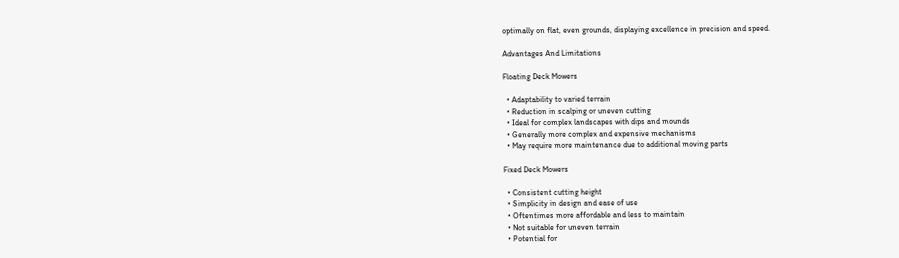optimally on flat, even grounds, displaying excellence in precision and speed.

Advantages And Limitations

Floating Deck Mowers

  • Adaptability to varied terrain
  • Reduction in scalping or uneven cutting
  • Ideal for complex landscapes with dips and mounds
  • Generally more complex and expensive mechanisms
  • May require more maintenance due to additional moving parts

Fixed Deck Mowers

  • Consistent cutting height
  • Simplicity in design and ease of use
  • Oftentimes more affordable and less to maintain
  • Not suitable for uneven terrain
  • Potential for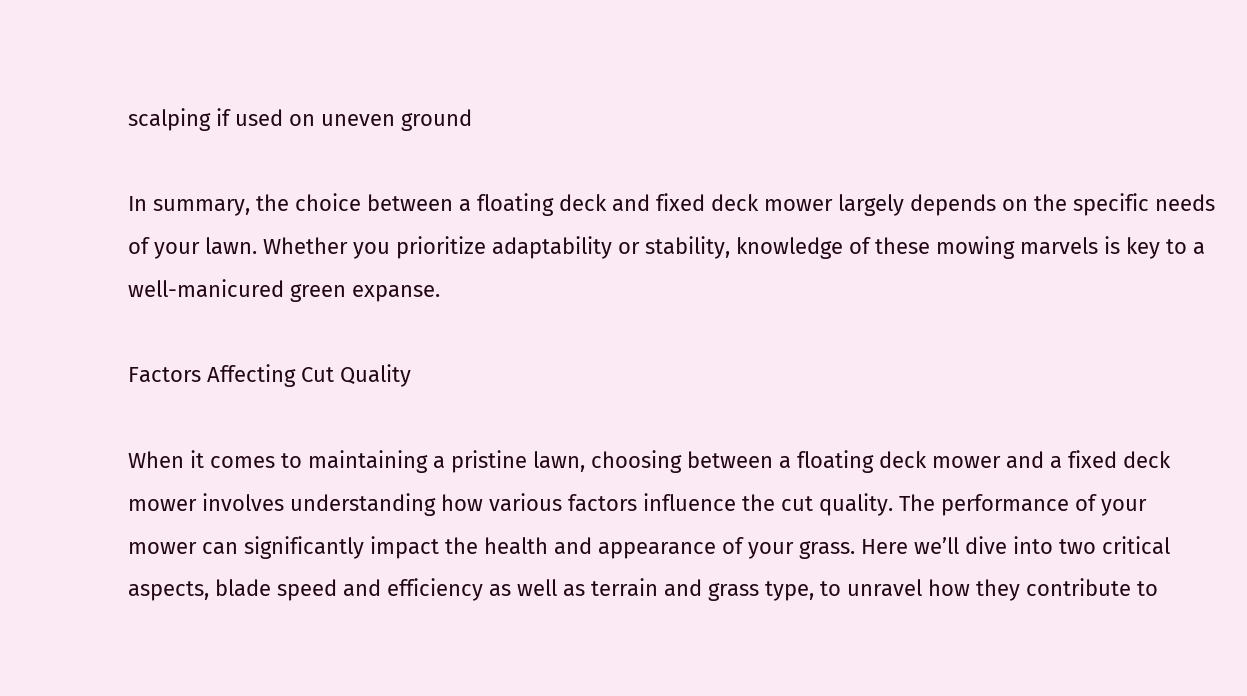scalping if used on uneven ground

In summary, the choice between a floating deck and fixed deck mower largely depends on the specific needs of your lawn. Whether you prioritize adaptability or stability, knowledge of these mowing marvels is key to a well-manicured green expanse.

Factors Affecting Cut Quality

When it comes to maintaining a pristine lawn, choosing between a floating deck mower and a fixed deck mower involves understanding how various factors influence the cut quality. The performance of your mower can significantly impact the health and appearance of your grass. Here we’ll dive into two critical aspects, blade speed and efficiency as well as terrain and grass type, to unravel how they contribute to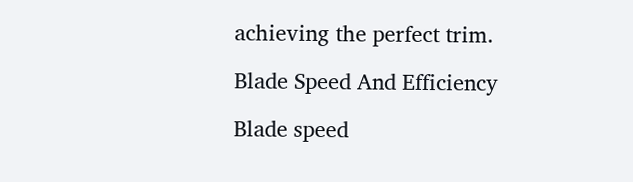achieving the perfect trim.

Blade Speed And Efficiency

Blade speed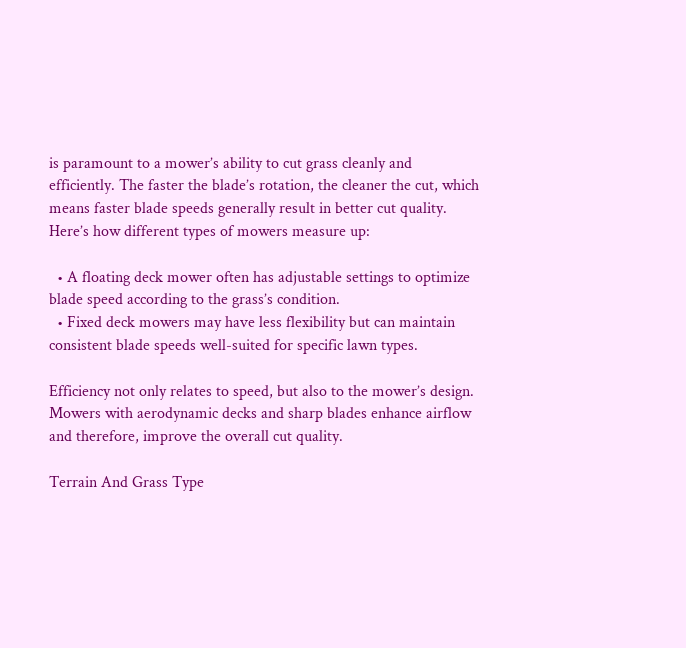is paramount to a mower’s ability to cut grass cleanly and efficiently. The faster the blade’s rotation, the cleaner the cut, which means faster blade speeds generally result in better cut quality. Here’s how different types of mowers measure up:

  • A floating deck mower often has adjustable settings to optimize blade speed according to the grass’s condition.
  • Fixed deck mowers may have less flexibility but can maintain consistent blade speeds well-suited for specific lawn types.

Efficiency not only relates to speed, but also to the mower’s design. Mowers with aerodynamic decks and sharp blades enhance airflow and therefore, improve the overall cut quality.

Terrain And Grass Type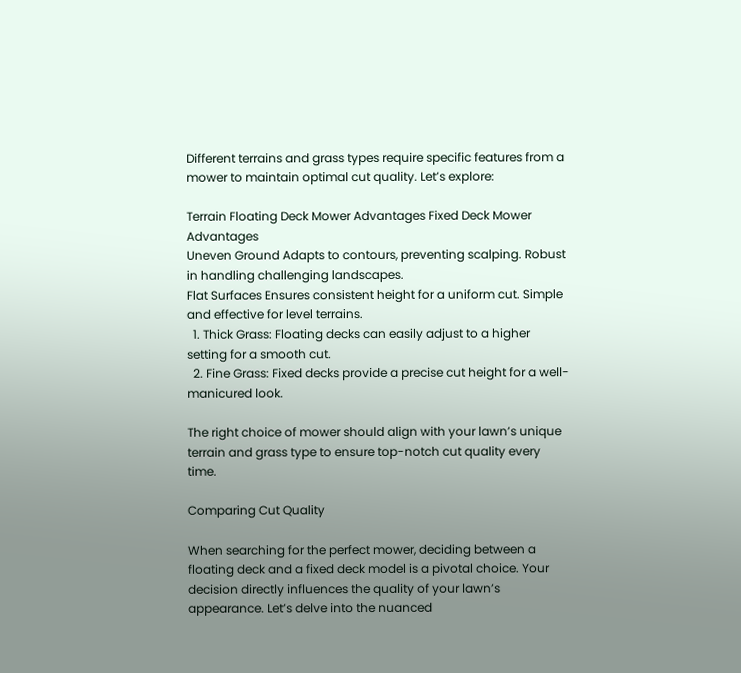Different terrains and grass types require specific features from a mower to maintain optimal cut quality. Let’s explore:

Terrain Floating Deck Mower Advantages Fixed Deck Mower Advantages
Uneven Ground Adapts to contours, preventing scalping. Robust in handling challenging landscapes.
Flat Surfaces Ensures consistent height for a uniform cut. Simple and effective for level terrains.
  1. Thick Grass: Floating decks can easily adjust to a higher setting for a smooth cut.
  2. Fine Grass: Fixed decks provide a precise cut height for a well-manicured look.

The right choice of mower should align with your lawn’s unique terrain and grass type to ensure top-notch cut quality every time.

Comparing Cut Quality

When searching for the perfect mower, deciding between a floating deck and a fixed deck model is a pivotal choice. Your decision directly influences the quality of your lawn’s appearance. Let’s delve into the nuanced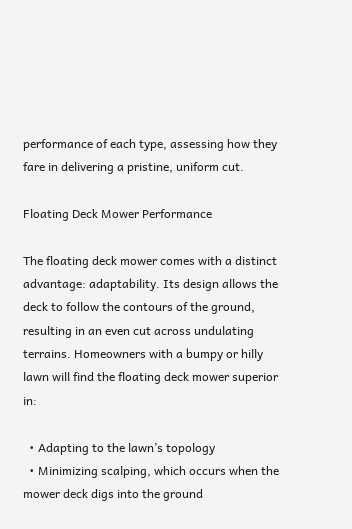performance of each type, assessing how they fare in delivering a pristine, uniform cut.

Floating Deck Mower Performance

The floating deck mower comes with a distinct advantage: adaptability. Its design allows the deck to follow the contours of the ground, resulting in an even cut across undulating terrains. Homeowners with a bumpy or hilly lawn will find the floating deck mower superior in:

  • Adapting to the lawn’s topology
  • Minimizing scalping, which occurs when the mower deck digs into the ground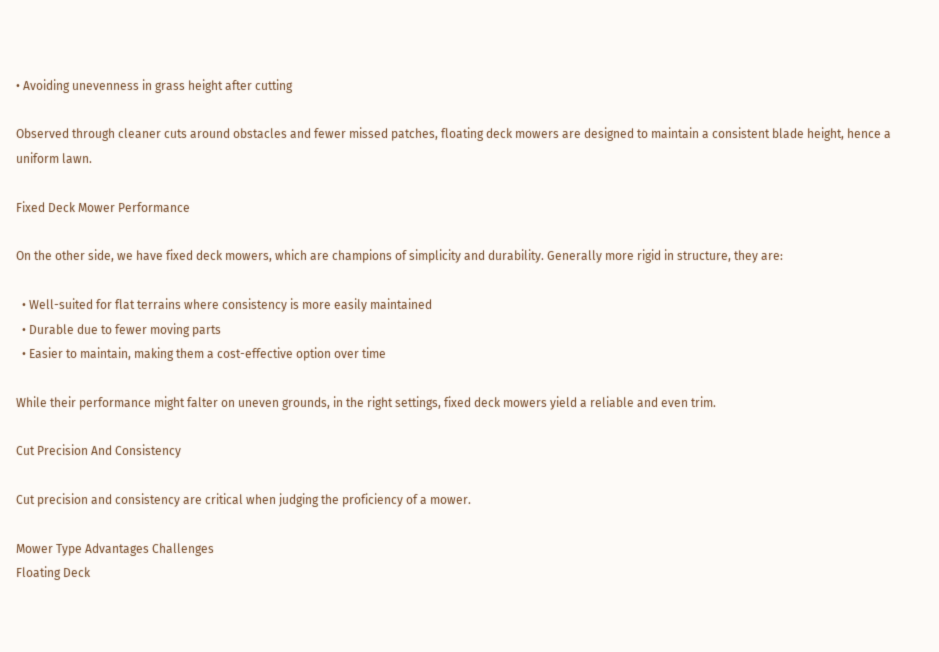• Avoiding unevenness in grass height after cutting

Observed through cleaner cuts around obstacles and fewer missed patches, floating deck mowers are designed to maintain a consistent blade height, hence a uniform lawn.

Fixed Deck Mower Performance

On the other side, we have fixed deck mowers, which are champions of simplicity and durability. Generally more rigid in structure, they are:

  • Well-suited for flat terrains where consistency is more easily maintained
  • Durable due to fewer moving parts
  • Easier to maintain, making them a cost-effective option over time

While their performance might falter on uneven grounds, in the right settings, fixed deck mowers yield a reliable and even trim.

Cut Precision And Consistency

Cut precision and consistency are critical when judging the proficiency of a mower.

Mower Type Advantages Challenges
Floating Deck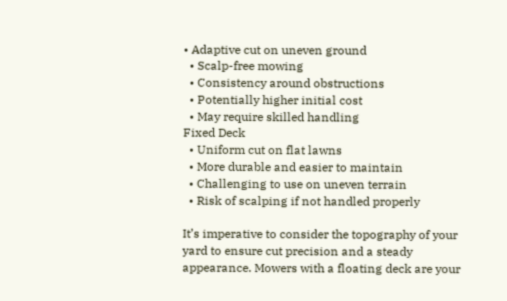• Adaptive cut on uneven ground
  • Scalp-free mowing
  • Consistency around obstructions
  • Potentially higher initial cost
  • May require skilled handling
Fixed Deck
  • Uniform cut on flat lawns
  • More durable and easier to maintain
  • Challenging to use on uneven terrain
  • Risk of scalping if not handled properly

It’s imperative to consider the topography of your yard to ensure cut precision and a steady appearance. Mowers with a floating deck are your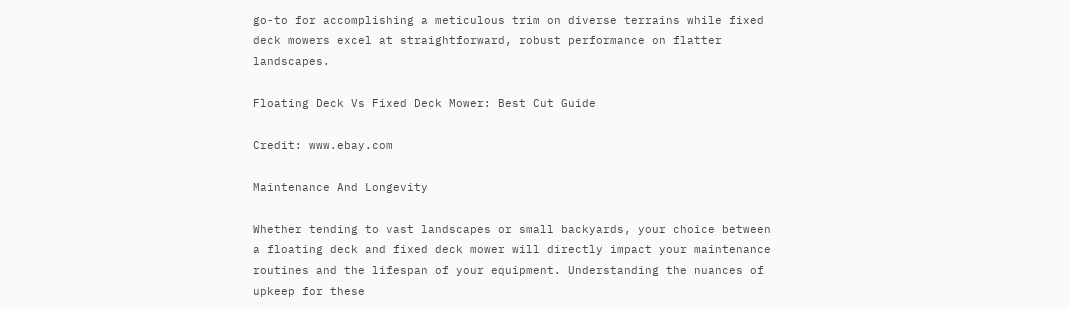go-to for accomplishing a meticulous trim on diverse terrains while fixed deck mowers excel at straightforward, robust performance on flatter landscapes.

Floating Deck Vs Fixed Deck Mower: Best Cut Guide

Credit: www.ebay.com

Maintenance And Longevity

Whether tending to vast landscapes or small backyards, your choice between a floating deck and fixed deck mower will directly impact your maintenance routines and the lifespan of your equipment. Understanding the nuances of upkeep for these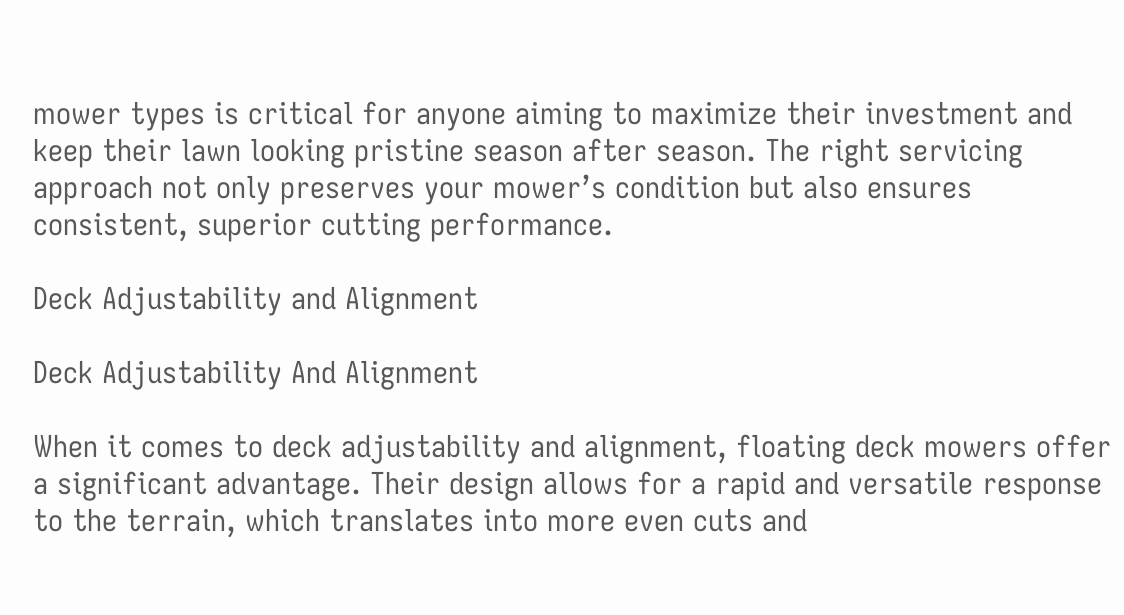mower types is critical for anyone aiming to maximize their investment and keep their lawn looking pristine season after season. The right servicing approach not only preserves your mower’s condition but also ensures consistent, superior cutting performance.

Deck Adjustability and Alignment

Deck Adjustability And Alignment

When it comes to deck adjustability and alignment, floating deck mowers offer a significant advantage. Their design allows for a rapid and versatile response to the terrain, which translates into more even cuts and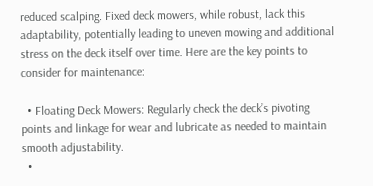reduced scalping. Fixed deck mowers, while robust, lack this adaptability, potentially leading to uneven mowing and additional stress on the deck itself over time. Here are the key points to consider for maintenance:

  • Floating Deck Mowers: Regularly check the deck’s pivoting points and linkage for wear and lubricate as needed to maintain smooth adjustability.
  •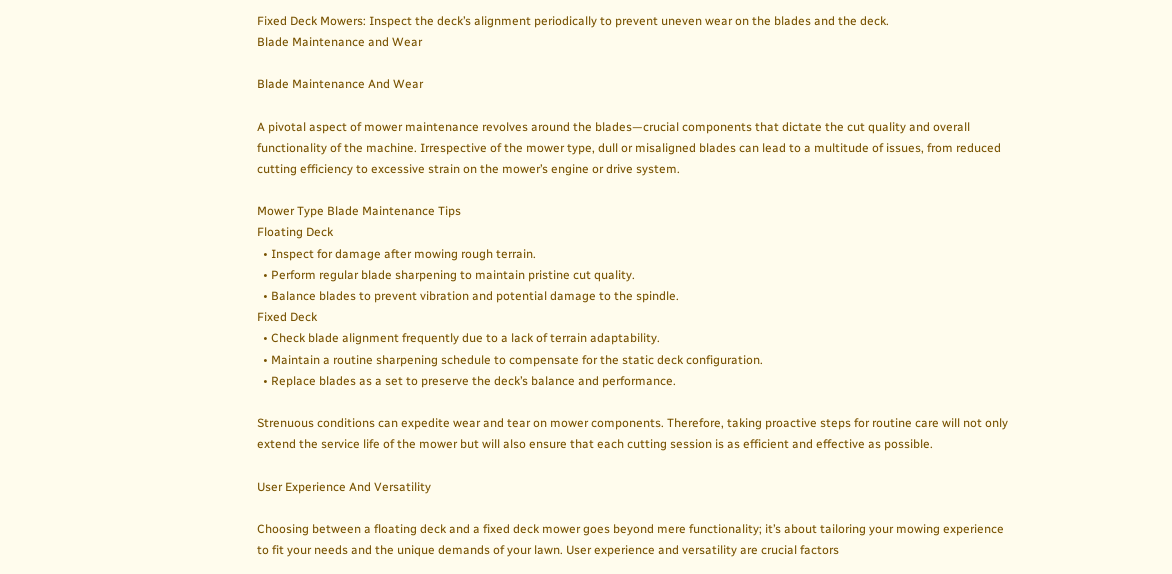Fixed Deck Mowers: Inspect the deck’s alignment periodically to prevent uneven wear on the blades and the deck.
Blade Maintenance and Wear

Blade Maintenance And Wear

A pivotal aspect of mower maintenance revolves around the blades—crucial components that dictate the cut quality and overall functionality of the machine. Irrespective of the mower type, dull or misaligned blades can lead to a multitude of issues, from reduced cutting efficiency to excessive strain on the mower’s engine or drive system.

Mower Type Blade Maintenance Tips
Floating Deck
  • Inspect for damage after mowing rough terrain.
  • Perform regular blade sharpening to maintain pristine cut quality.
  • Balance blades to prevent vibration and potential damage to the spindle.
Fixed Deck
  • Check blade alignment frequently due to a lack of terrain adaptability.
  • Maintain a routine sharpening schedule to compensate for the static deck configuration.
  • Replace blades as a set to preserve the deck’s balance and performance.

Strenuous conditions can expedite wear and tear on mower components. Therefore, taking proactive steps for routine care will not only extend the service life of the mower but will also ensure that each cutting session is as efficient and effective as possible.

User Experience And Versatility

Choosing between a floating deck and a fixed deck mower goes beyond mere functionality; it’s about tailoring your mowing experience to fit your needs and the unique demands of your lawn. User experience and versatility are crucial factors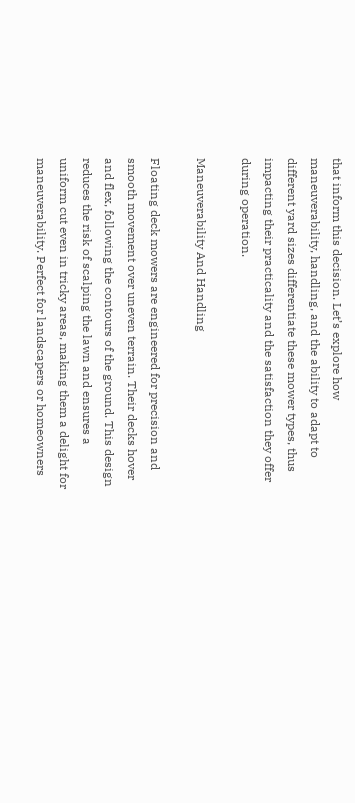that inform this decision. Let’s explore how maneuverability, handling, and the ability to adapt to different yard sizes differentiate these mower types, thus impacting their practicality and the satisfaction they offer during operation.

Maneuverability And Handling

Floating deck mowers are engineered for precision and smooth movement over uneven terrain. Their decks hover and flex, following the contours of the ground. This design reduces the risk of scalping the lawn and ensures a uniform cut even in tricky areas, making them a delight for maneuverability. Perfect for landscapers or homeowners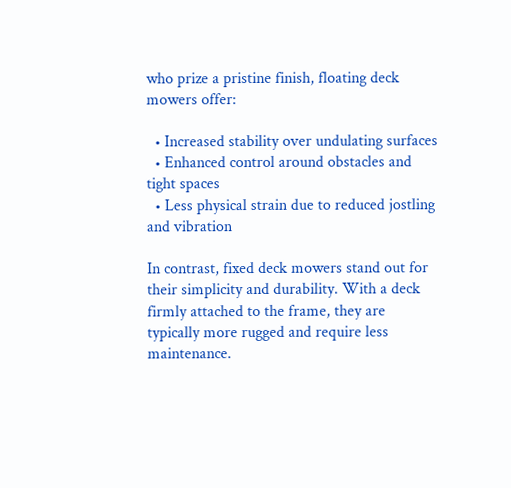who prize a pristine finish, floating deck mowers offer:

  • Increased stability over undulating surfaces
  • Enhanced control around obstacles and tight spaces
  • Less physical strain due to reduced jostling and vibration

In contrast, fixed deck mowers stand out for their simplicity and durability. With a deck firmly attached to the frame, they are typically more rugged and require less maintenance.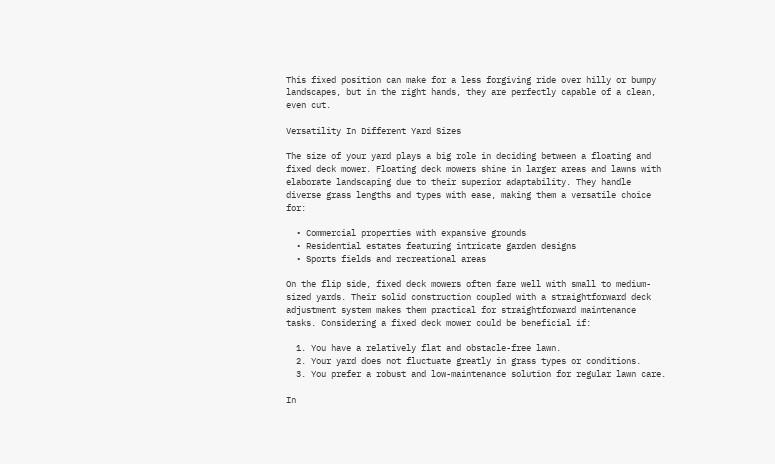This fixed position can make for a less forgiving ride over hilly or bumpy landscapes, but in the right hands, they are perfectly capable of a clean, even cut.

Versatility In Different Yard Sizes

The size of your yard plays a big role in deciding between a floating and fixed deck mower. Floating deck mowers shine in larger areas and lawns with elaborate landscaping due to their superior adaptability. They handle diverse grass lengths and types with ease, making them a versatile choice for:

  • Commercial properties with expansive grounds
  • Residential estates featuring intricate garden designs
  • Sports fields and recreational areas

On the flip side, fixed deck mowers often fare well with small to medium-sized yards. Their solid construction coupled with a straightforward deck adjustment system makes them practical for straightforward maintenance tasks. Considering a fixed deck mower could be beneficial if:

  1. You have a relatively flat and obstacle-free lawn.
  2. Your yard does not fluctuate greatly in grass types or conditions.
  3. You prefer a robust and low-maintenance solution for regular lawn care.

In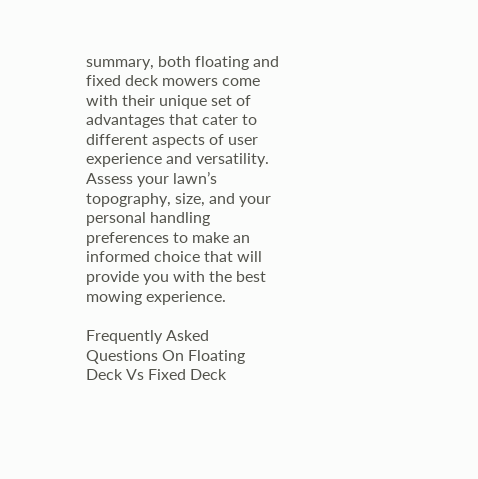summary, both floating and fixed deck mowers come with their unique set of advantages that cater to different aspects of user experience and versatility. Assess your lawn’s topography, size, and your personal handling preferences to make an informed choice that will provide you with the best mowing experience.

Frequently Asked Questions On Floating Deck Vs Fixed Deck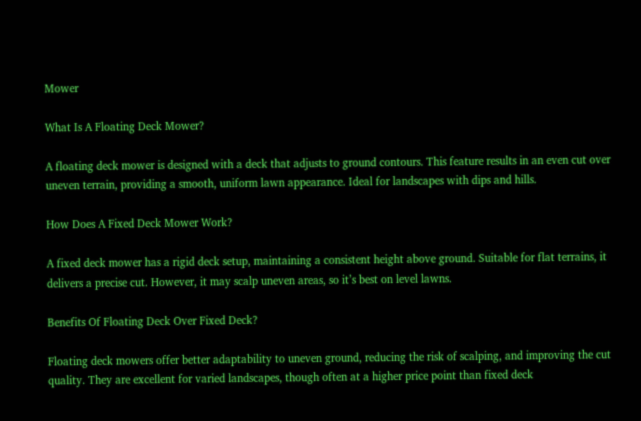Mower

What Is A Floating Deck Mower?

A floating deck mower is designed with a deck that adjusts to ground contours. This feature results in an even cut over uneven terrain, providing a smooth, uniform lawn appearance. Ideal for landscapes with dips and hills.

How Does A Fixed Deck Mower Work?

A fixed deck mower has a rigid deck setup, maintaining a consistent height above ground. Suitable for flat terrains, it delivers a precise cut. However, it may scalp uneven areas, so it’s best on level lawns.

Benefits Of Floating Deck Over Fixed Deck?

Floating deck mowers offer better adaptability to uneven ground, reducing the risk of scalping, and improving the cut quality. They are excellent for varied landscapes, though often at a higher price point than fixed deck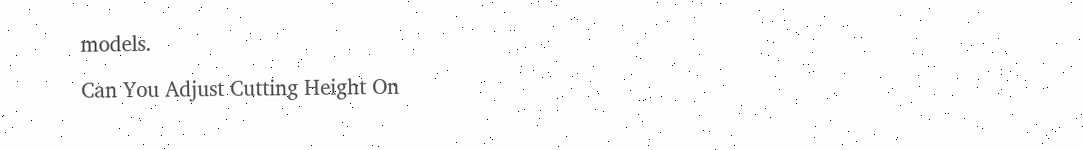models.

Can You Adjust Cutting Height On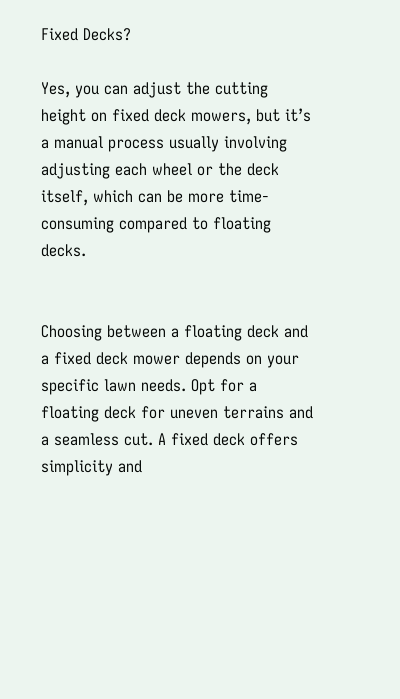Fixed Decks?

Yes, you can adjust the cutting height on fixed deck mowers, but it’s a manual process usually involving adjusting each wheel or the deck itself, which can be more time-consuming compared to floating decks.


Choosing between a floating deck and a fixed deck mower depends on your specific lawn needs. Opt for a floating deck for uneven terrains and a seamless cut. A fixed deck offers simplicity and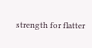strength for flatter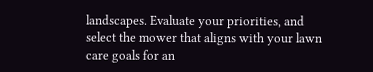landscapes. Evaluate your priorities, and select the mower that aligns with your lawn care goals for an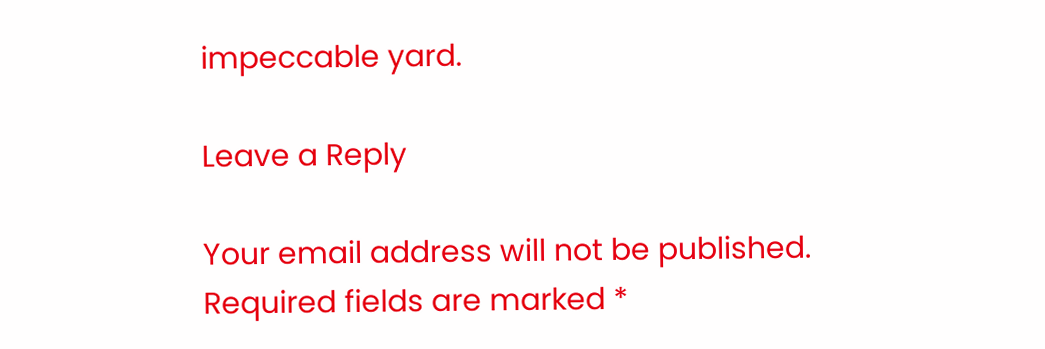impeccable yard.

Leave a Reply

Your email address will not be published. Required fields are marked *